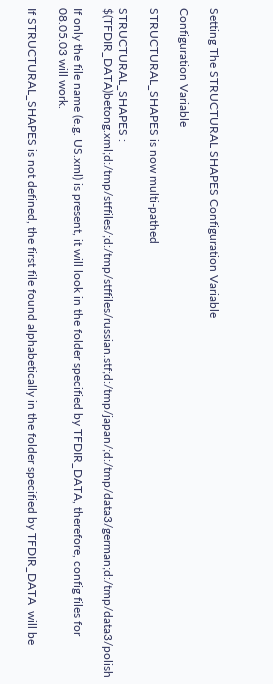Setting The STRUCTURAL SHAPES Configuration Variable

Configuration Variable

STRUCTURAL_SHAPES is now multi-pathed

STRUCTURAL_SHAPES : $(TFDIR_DATA)betong.xml;d:/tmp/stffiles/;d:/tmp/stffiles/russian.stf;d:/tmp/japan/;d:/tmp/data3/german;d:/tmp/data3/polish

If only the file name (e.g. US.xml) is present, it will look in the folder specified by TFDIR_DATA, therefore, config files for 08.05.03 will work.

If STRUCTURAL_SHAPES is not defined, the first file found alphabetically in the folder specified by TFDIR_DATA  will be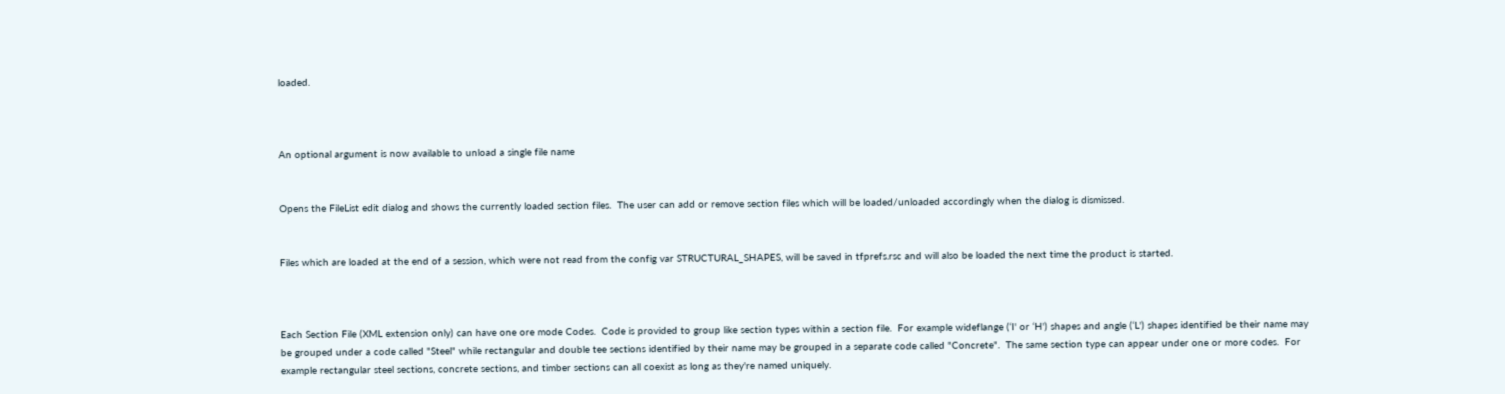loaded.



An optional argument is now available to unload a single file name


Opens the FileList edit dialog and shows the currently loaded section files.  The user can add or remove section files which will be loaded/unloaded accordingly when the dialog is dismissed.


Files which are loaded at the end of a session, which were not read from the config var STRUCTURAL_SHAPES, will be saved in tfprefs.rsc and will also be loaded the next time the product is started.



Each Section File (XML extension only) can have one ore mode Codes.  Code is provided to group like section types within a section file.  For example wideflange (‘I' or ‘H') shapes and angle (‘L') shapes identified be their name may be grouped under a code called "Steel" while rectangular and double tee sections identified by their name may be grouped in a separate code called "Concrete".  The same section type can appear under one or more codes.  For example rectangular steel sections, concrete sections, and timber sections can all coexist as long as they're named uniquely.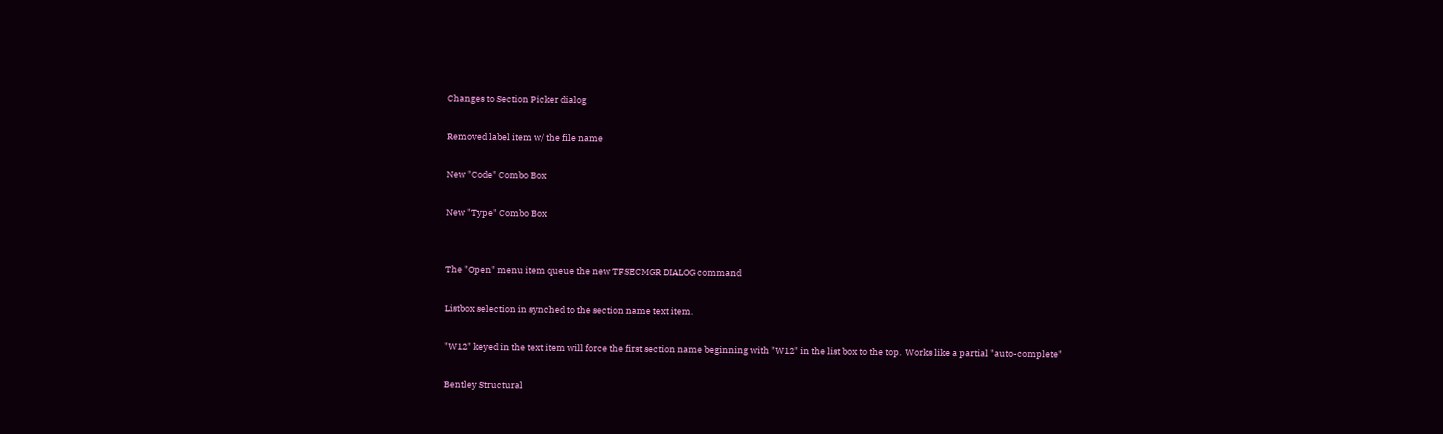Changes to Section Picker dialog

Removed label item w/ the file name

New "Code" Combo Box

New "Type" Combo Box


The "Open" menu item queue the new TFSECMGR DIALOG command

Listbox selection in synched to the section name text item.

"W12" keyed in the text item will force the first section name beginning with "W12" in the list box to the top.  Works like a partial "auto-complete"

Bentley Structural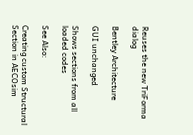Reuses the new TriForma dialog

Bentley Architecture

GUI unchanged

Shows sections from all loaded codes

See Also:

Creating custom Structural Section in AECOsim